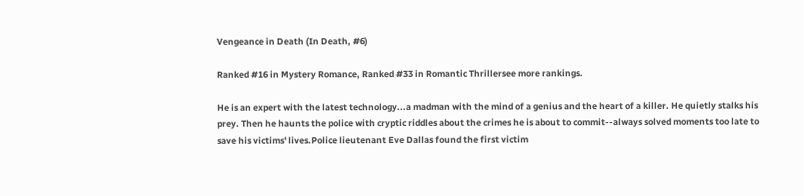Vengeance in Death (In Death, #6)

Ranked #16 in Mystery Romance, Ranked #33 in Romantic Thrillersee more rankings.

He is an expert with the latest technology...a madman with the mind of a genius and the heart of a killer. He quietly stalks his prey. Then he haunts the police with cryptic riddles about the crimes he is about to commit--always solved moments too late to save his victims' lives.Police lieutenant Eve Dallas found the first victim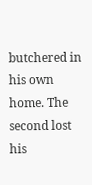butchered in his own home. The second lost his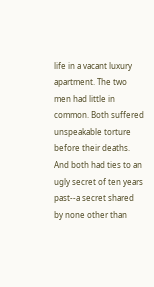life in a vacant luxury apartment. The two men had little in common. Both suffered unspeakable torture before their deaths. And both had ties to an ugly secret of ten years past--a secret shared by none other than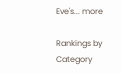Eve's... more

Rankings by Category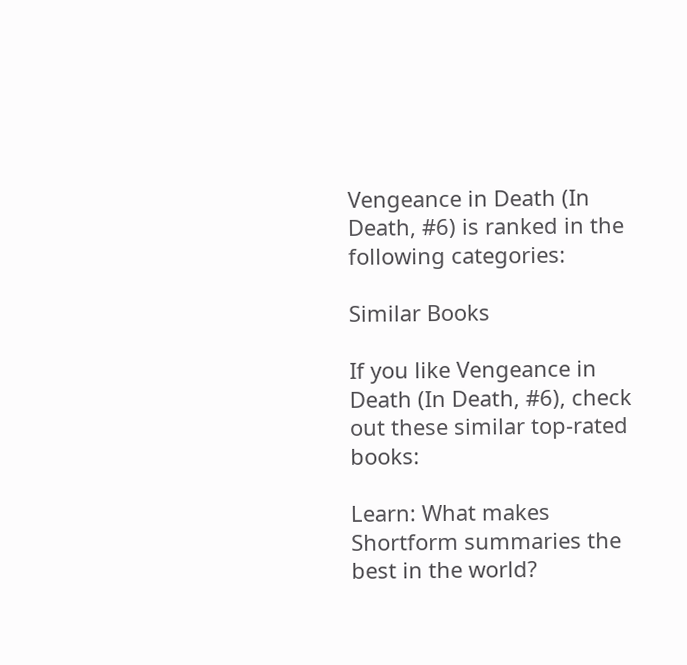Vengeance in Death (In Death, #6) is ranked in the following categories:

Similar Books

If you like Vengeance in Death (In Death, #6), check out these similar top-rated books:

Learn: What makes Shortform summaries the best in the world?